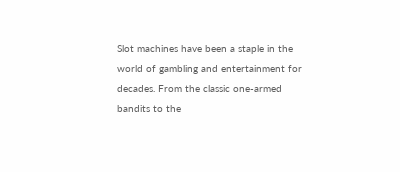Slot machines have been a staple in the world of gambling and entertainment for decades. From the classic one-armed bandits to the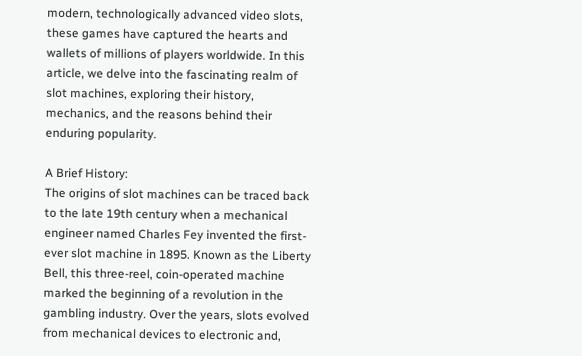modern, technologically advanced video slots, these games have captured the hearts and wallets of millions of players worldwide. In this article, we delve into the fascinating realm of slot machines, exploring their history, mechanics, and the reasons behind their enduring popularity.

A Brief History:
The origins of slot machines can be traced back to the late 19th century when a mechanical engineer named Charles Fey invented the first-ever slot machine in 1895. Known as the Liberty Bell, this three-reel, coin-operated machine marked the beginning of a revolution in the gambling industry. Over the years, slots evolved from mechanical devices to electronic and,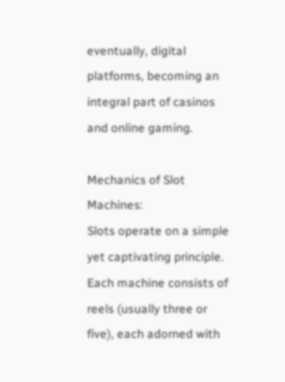eventually, digital platforms, becoming an integral part of casinos and online gaming.

Mechanics of Slot Machines:
Slots operate on a simple yet captivating principle. Each machine consists of reels (usually three or five), each adorned with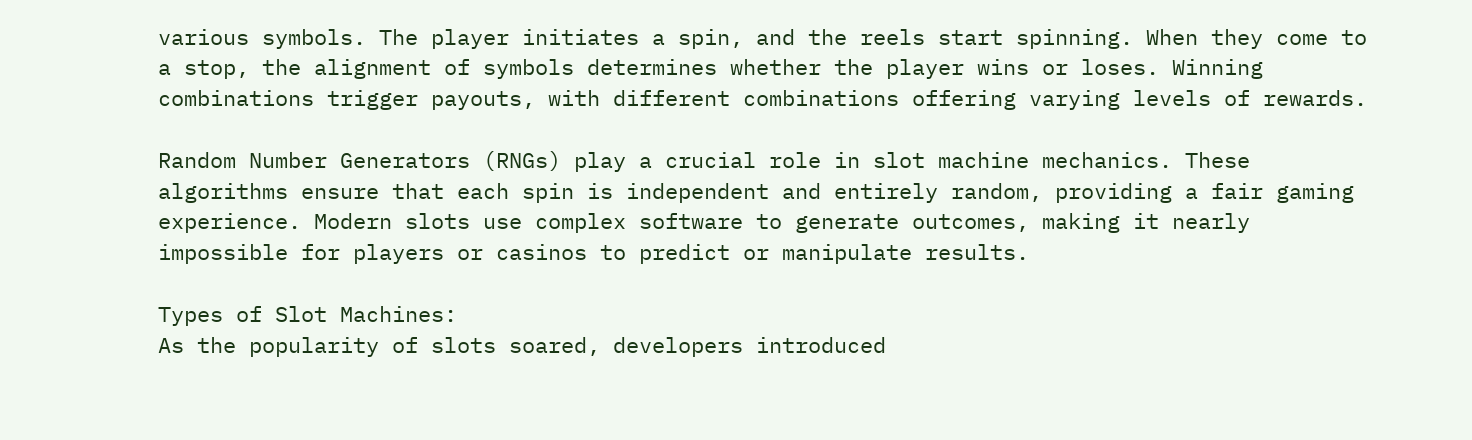various symbols. The player initiates a spin, and the reels start spinning. When they come to a stop, the alignment of symbols determines whether the player wins or loses. Winning combinations trigger payouts, with different combinations offering varying levels of rewards.

Random Number Generators (RNGs) play a crucial role in slot machine mechanics. These algorithms ensure that each spin is independent and entirely random, providing a fair gaming experience. Modern slots use complex software to generate outcomes, making it nearly impossible for players or casinos to predict or manipulate results.

Types of Slot Machines:
As the popularity of slots soared, developers introduced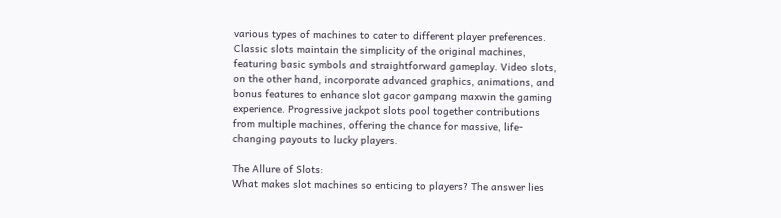various types of machines to cater to different player preferences. Classic slots maintain the simplicity of the original machines, featuring basic symbols and straightforward gameplay. Video slots, on the other hand, incorporate advanced graphics, animations, and bonus features to enhance slot gacor gampang maxwin the gaming experience. Progressive jackpot slots pool together contributions from multiple machines, offering the chance for massive, life-changing payouts to lucky players.

The Allure of Slots:
What makes slot machines so enticing to players? The answer lies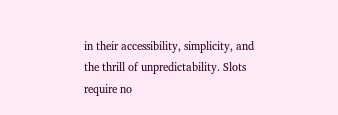in their accessibility, simplicity, and the thrill of unpredictability. Slots require no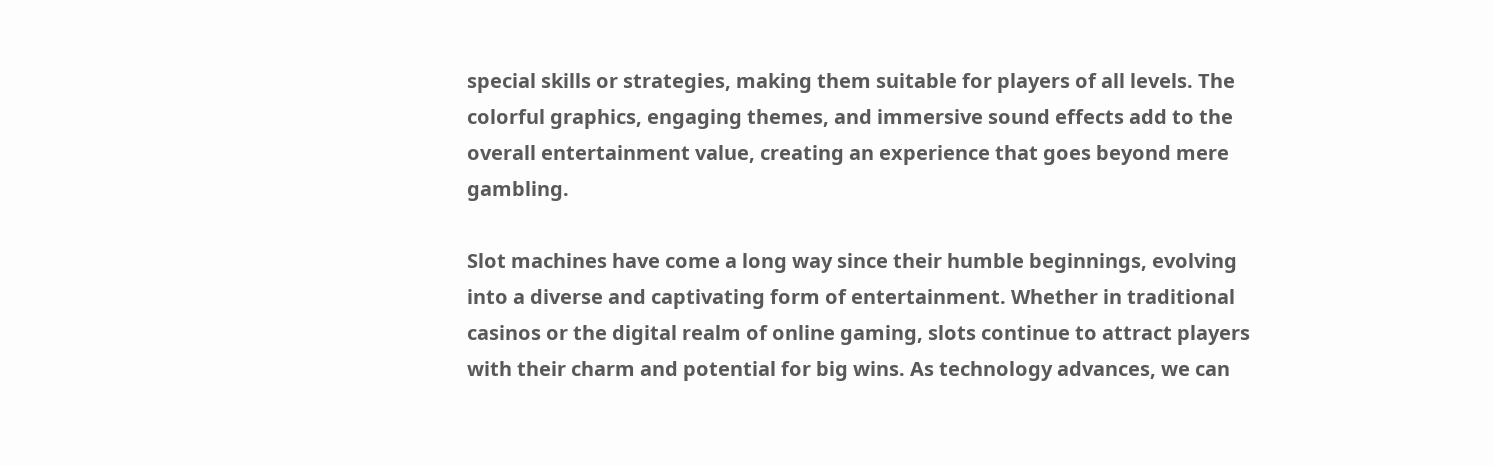special skills or strategies, making them suitable for players of all levels. The colorful graphics, engaging themes, and immersive sound effects add to the overall entertainment value, creating an experience that goes beyond mere gambling.

Slot machines have come a long way since their humble beginnings, evolving into a diverse and captivating form of entertainment. Whether in traditional casinos or the digital realm of online gaming, slots continue to attract players with their charm and potential for big wins. As technology advances, we can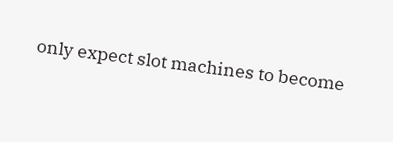only expect slot machines to become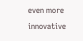even more innovative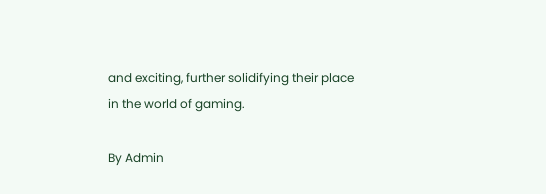and exciting, further solidifying their place in the world of gaming.

By Admin